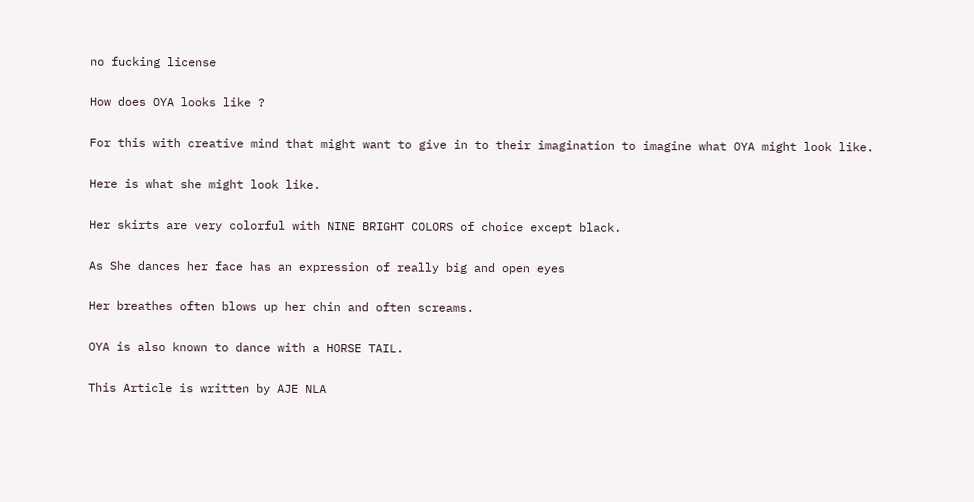no fucking license

How does OYA looks like ?

For this with creative mind that might want to give in to their imagination to imagine what OYA might look like.

Here is what she might look like.

Her skirts are very colorful with NINE BRIGHT COLORS of choice except black.

As She dances her face has an expression of really big and open eyes

Her breathes often blows up her chin and often screams.

OYA is also known to dance with a HORSE TAIL.

This Article is written by AJE NLA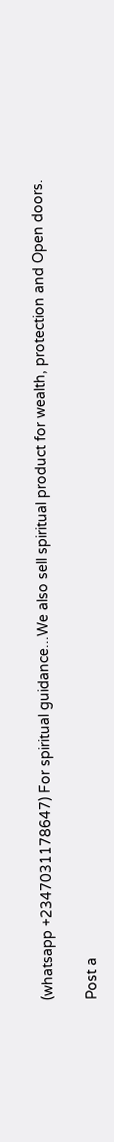(whatsapp +2347031178647) For spiritual guidance...We also sell spiritual product for wealth, protection and Open doors.

Post a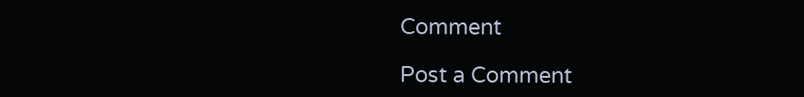Comment

Post a Comment